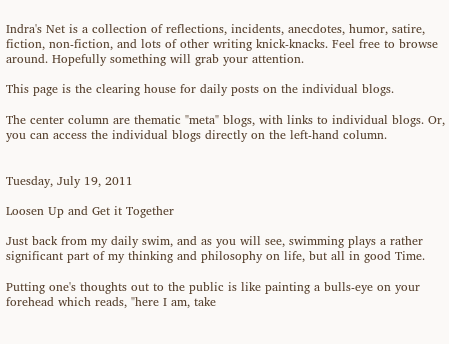Indra's Net is a collection of reflections, incidents, anecdotes, humor, satire, fiction, non-fiction, and lots of other writing knick-knacks. Feel free to browse around. Hopefully something will grab your attention.

This page is the clearing house for daily posts on the individual blogs.

The center column are thematic "meta" blogs, with links to individual blogs. Or, you can access the individual blogs directly on the left-hand column.


Tuesday, July 19, 2011

Loosen Up and Get it Together

Just back from my daily swim, and as you will see, swimming plays a rather significant part of my thinking and philosophy on life, but all in good Time.

Putting one's thoughts out to the public is like painting a bulls-eye on your forehead which reads, "here I am, take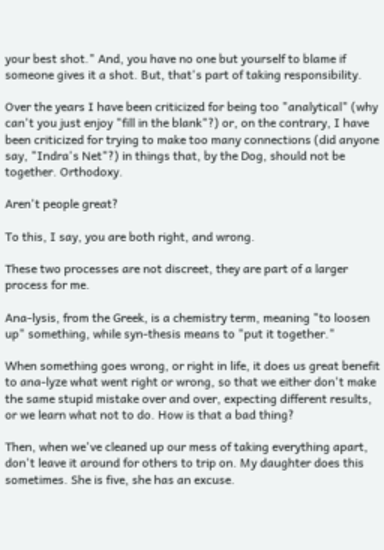your best shot." And, you have no one but yourself to blame if someone gives it a shot. But, that's part of taking responsibility.

Over the years I have been criticized for being too "analytical" (why can't you just enjoy "fill in the blank"?) or, on the contrary, I have been criticized for trying to make too many connections (did anyone say, "Indra's Net"?) in things that, by the Dog, should not be together. Orthodoxy.

Aren't people great?

To this, I say, you are both right, and wrong.

These two processes are not discreet, they are part of a larger process for me.

Ana-lysis, from the Greek, is a chemistry term, meaning "to loosen up" something, while syn-thesis means to "put it together."

When something goes wrong, or right in life, it does us great benefit to ana-lyze what went right or wrong, so that we either don't make the same stupid mistake over and over, expecting different results, or we learn what not to do. How is that a bad thing?

Then, when we've cleaned up our mess of taking everything apart, don't leave it around for others to trip on. My daughter does this sometimes. She is five, she has an excuse.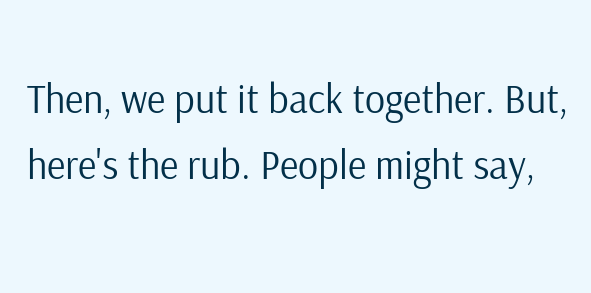Then, we put it back together. But, here's the rub. People might say,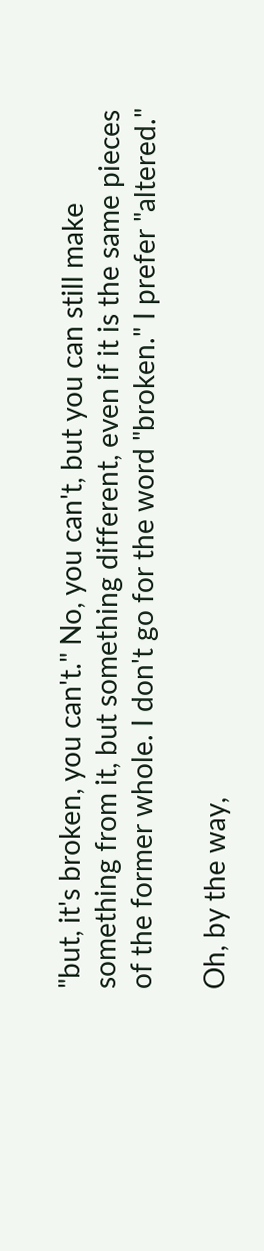"but, it's broken, you can't." No, you can't, but you can still make something from it, but something different, even if it is the same pieces of the former whole. I don't go for the word "broken." I prefer "altered."

Oh, by the way,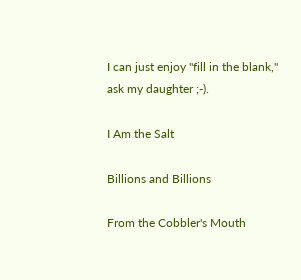I can just enjoy "fill in the blank," ask my daughter ;-).

I Am the Salt

Billions and Billions

From the Cobbler's Mouth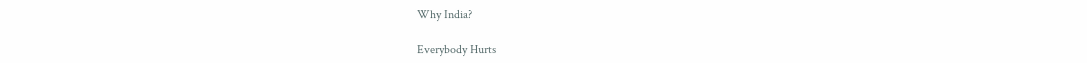Why India?

Everybody Hurts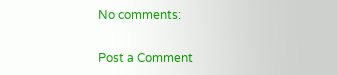No comments:

Post a Comment